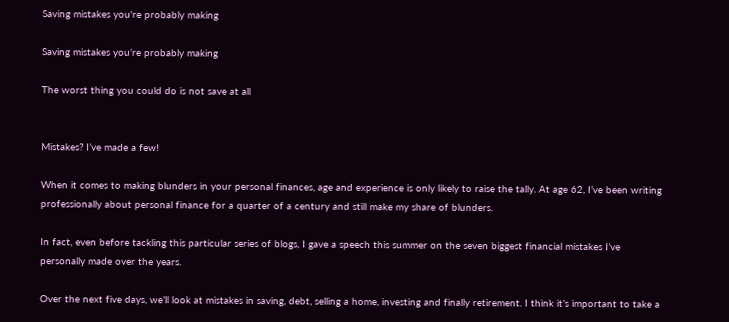Saving mistakes you're probably making

Saving mistakes you’re probably making

The worst thing you could do is not save at all


Mistakes? I’ve made a few!

When it comes to making blunders in your personal finances, age and experience is only likely to raise the tally. At age 62, I’ve been writing professionally about personal finance for a quarter of a century and still make my share of blunders.

In fact, even before tackling this particular series of blogs, I gave a speech this summer on the seven biggest financial mistakes I’ve personally made over the years.

Over the next five days, we’ll look at mistakes in saving, debt, selling a home, investing and finally retirement. I think it’s important to take a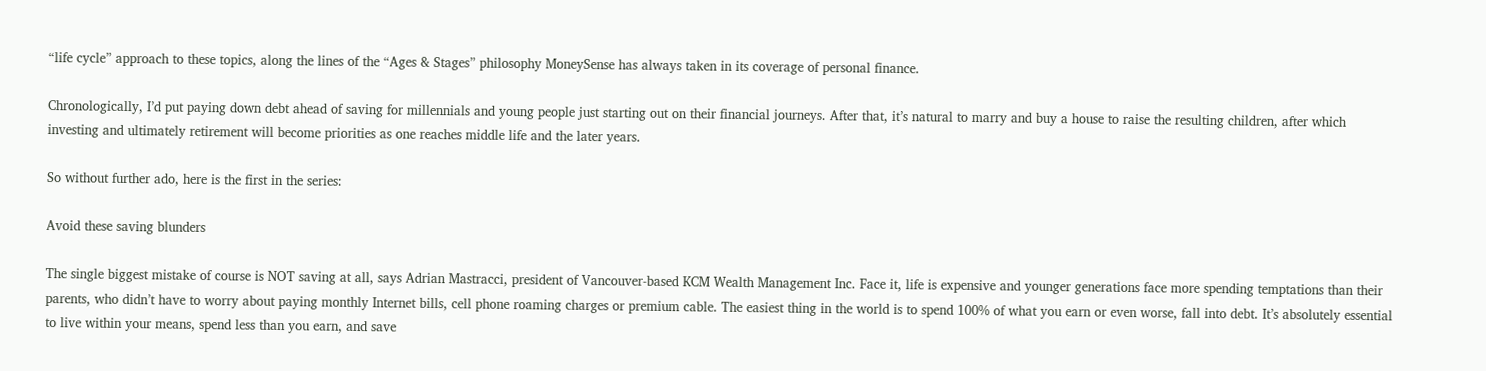“life cycle” approach to these topics, along the lines of the “Ages & Stages” philosophy MoneySense has always taken in its coverage of personal finance.

Chronologically, I’d put paying down debt ahead of saving for millennials and young people just starting out on their financial journeys. After that, it’s natural to marry and buy a house to raise the resulting children, after which investing and ultimately retirement will become priorities as one reaches middle life and the later years.

So without further ado, here is the first in the series:

Avoid these saving blunders

The single biggest mistake of course is NOT saving at all, says Adrian Mastracci, president of Vancouver-based KCM Wealth Management Inc. Face it, life is expensive and younger generations face more spending temptations than their parents, who didn’t have to worry about paying monthly Internet bills, cell phone roaming charges or premium cable. The easiest thing in the world is to spend 100% of what you earn or even worse, fall into debt. It’s absolutely essential to live within your means, spend less than you earn, and save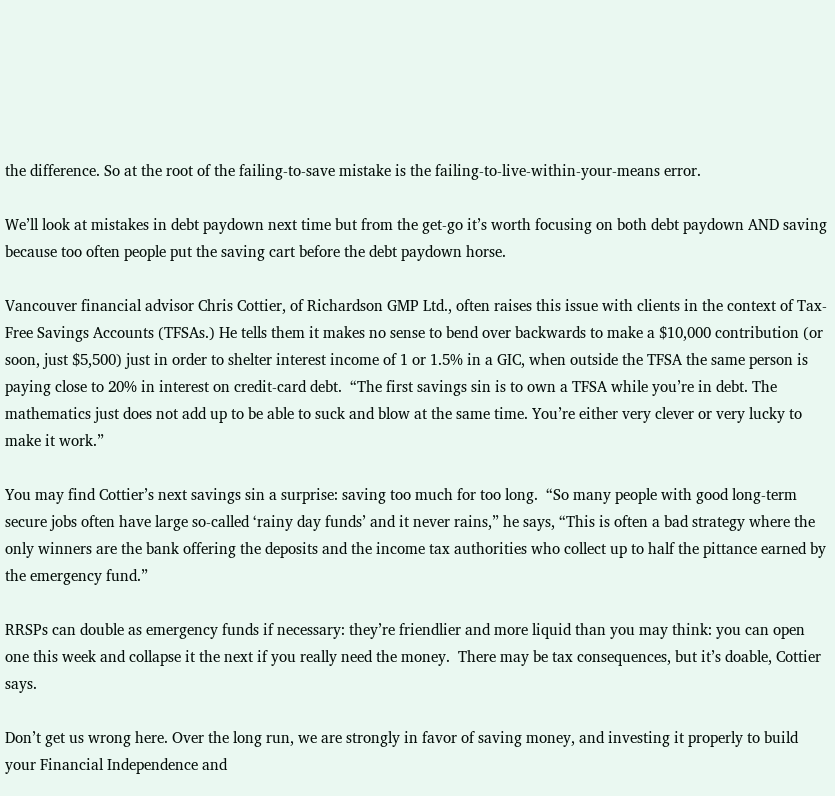the difference. So at the root of the failing-to-save mistake is the failing-to-live-within-your-means error.

We’ll look at mistakes in debt paydown next time but from the get-go it’s worth focusing on both debt paydown AND saving because too often people put the saving cart before the debt paydown horse.

Vancouver financial advisor Chris Cottier, of Richardson GMP Ltd., often raises this issue with clients in the context of Tax-Free Savings Accounts (TFSAs.) He tells them it makes no sense to bend over backwards to make a $10,000 contribution (or soon, just $5,500) just in order to shelter interest income of 1 or 1.5% in a GIC, when outside the TFSA the same person is paying close to 20% in interest on credit-card debt.  “The first savings sin is to own a TFSA while you’re in debt. The mathematics just does not add up to be able to suck and blow at the same time. You’re either very clever or very lucky to make it work.”

You may find Cottier’s next savings sin a surprise: saving too much for too long.  “So many people with good long-term secure jobs often have large so-called ‘rainy day funds’ and it never rains,” he says, “This is often a bad strategy where the only winners are the bank offering the deposits and the income tax authorities who collect up to half the pittance earned by the emergency fund.”

RRSPs can double as emergency funds if necessary: they’re friendlier and more liquid than you may think: you can open one this week and collapse it the next if you really need the money.  There may be tax consequences, but it’s doable, Cottier says.

Don’t get us wrong here. Over the long run, we are strongly in favor of saving money, and investing it properly to build your Financial Independence and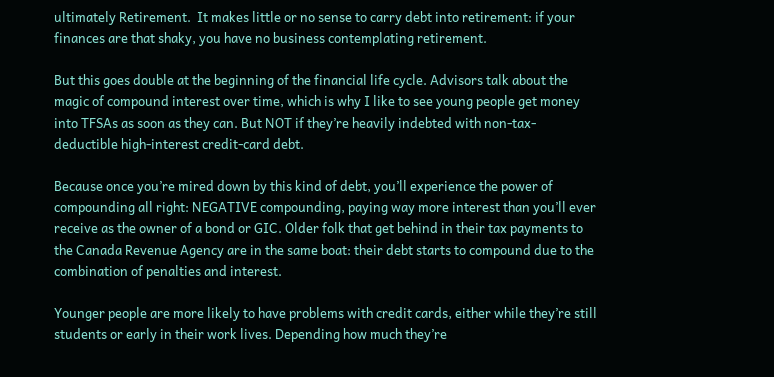ultimately Retirement.  It makes little or no sense to carry debt into retirement: if your finances are that shaky, you have no business contemplating retirement.

But this goes double at the beginning of the financial life cycle. Advisors talk about the magic of compound interest over time, which is why I like to see young people get money into TFSAs as soon as they can. But NOT if they’re heavily indebted with non-tax-deductible high-interest credit-card debt.

Because once you’re mired down by this kind of debt, you’ll experience the power of compounding all right: NEGATIVE compounding, paying way more interest than you’ll ever receive as the owner of a bond or GIC. Older folk that get behind in their tax payments to the Canada Revenue Agency are in the same boat: their debt starts to compound due to the combination of penalties and interest.

Younger people are more likely to have problems with credit cards, either while they’re still students or early in their work lives. Depending how much they’re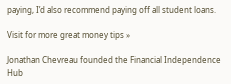paying, I’d also recommend paying off all student loans.

Visit for more great money tips »

Jonathan Chevreau founded the Financial Independence Hub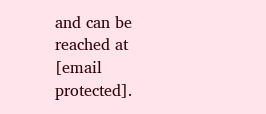and can be reached at [email protected].